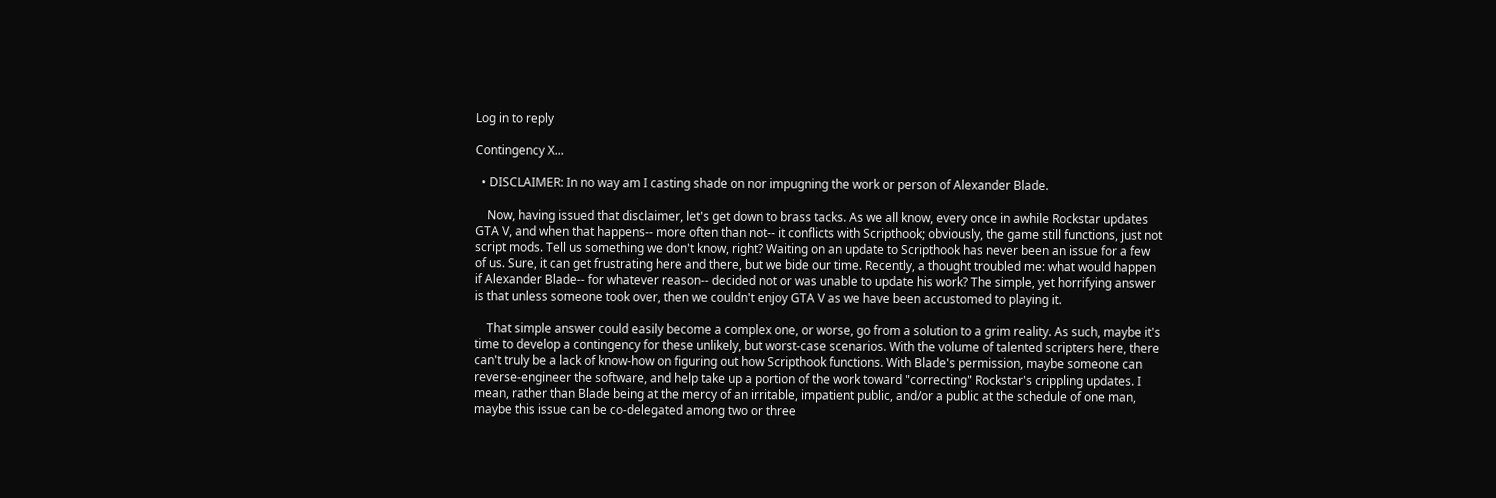Log in to reply

Contingency X...

  • DISCLAIMER: In no way am I casting shade on nor impugning the work or person of Alexander Blade.

    Now, having issued that disclaimer, let's get down to brass tacks. As we all know, every once in awhile Rockstar updates GTA V, and when that happens-- more often than not-- it conflicts with Scripthook; obviously, the game still functions, just not script mods. Tell us something we don't know, right? Waiting on an update to Scripthook has never been an issue for a few of us. Sure, it can get frustrating here and there, but we bide our time. Recently, a thought troubled me: what would happen if Alexander Blade-- for whatever reason-- decided not or was unable to update his work? The simple, yet horrifying answer is that unless someone took over, then we couldn't enjoy GTA V as we have been accustomed to playing it.

    That simple answer could easily become a complex one, or worse, go from a solution to a grim reality. As such, maybe it's time to develop a contingency for these unlikely, but worst-case scenarios. With the volume of talented scripters here, there can't truly be a lack of know-how on figuring out how Scripthook functions. With Blade's permission, maybe someone can reverse-engineer the software, and help take up a portion of the work toward "correcting" Rockstar's crippling updates. I mean, rather than Blade being at the mercy of an irritable, impatient public, and/or a public at the schedule of one man, maybe this issue can be co-delegated among two or three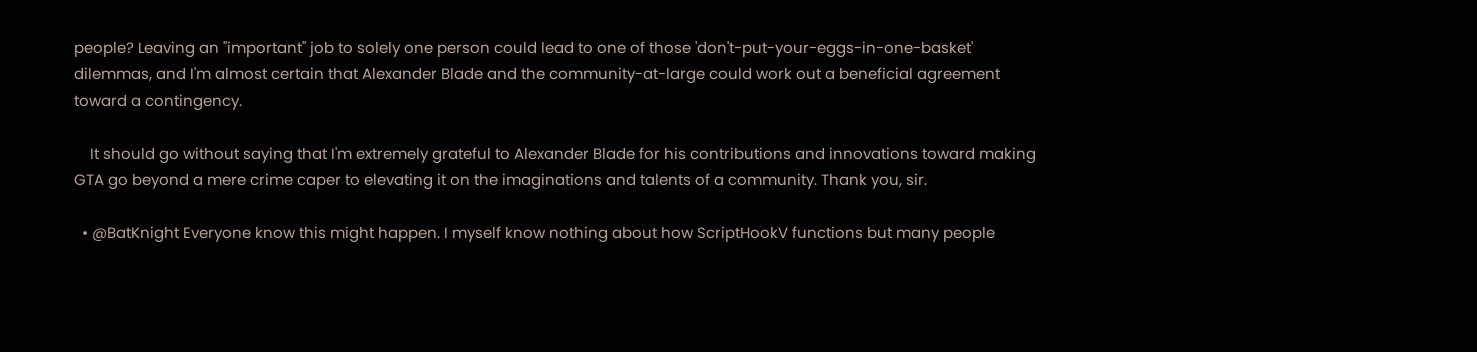people? Leaving an "important" job to solely one person could lead to one of those 'don't-put-your-eggs-in-one-basket' dilemmas, and I'm almost certain that Alexander Blade and the community-at-large could work out a beneficial agreement toward a contingency.

    It should go without saying that I'm extremely grateful to Alexander Blade for his contributions and innovations toward making GTA go beyond a mere crime caper to elevating it on the imaginations and talents of a community. Thank you, sir.

  • @BatKnight Everyone know this might happen. I myself know nothing about how ScriptHookV functions but many people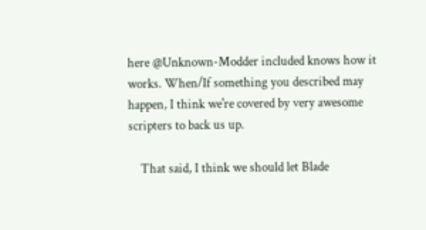here @Unknown-Modder included knows how it works. When/If something you described may happen, I think we're covered by very awesome scripters to back us up.

    That said, I think we should let Blade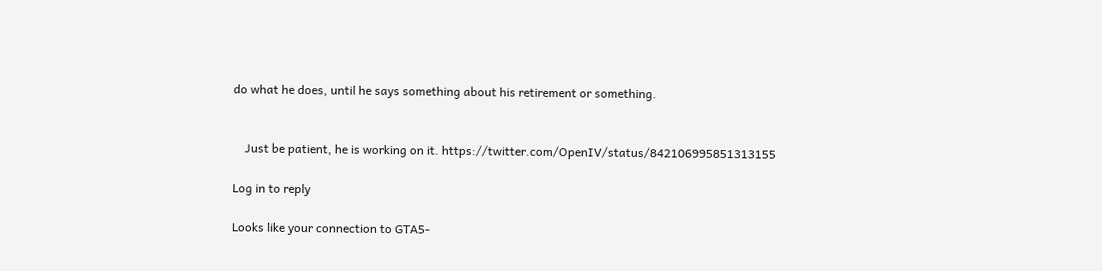do what he does, until he says something about his retirement or something.


    Just be patient, he is working on it. https://twitter.com/OpenIV/status/842106995851313155

Log in to reply

Looks like your connection to GTA5-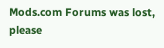Mods.com Forums was lost, please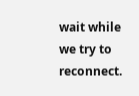wait while we try to reconnect.